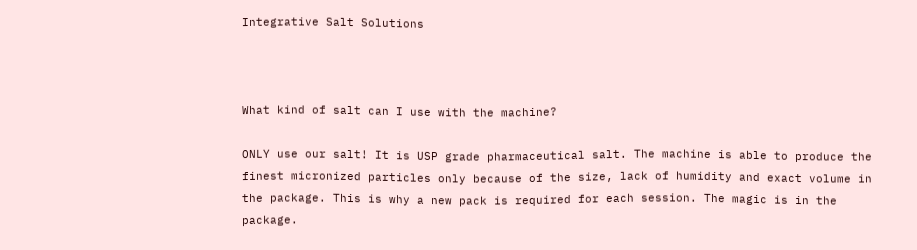Integrative Salt Solutions



What kind of salt can I use with the machine?

ONLY use our salt! It is USP grade pharmaceutical salt. The machine is able to produce the finest micronized particles only because of the size, lack of humidity and exact volume in the package. This is why a new pack is required for each session. The magic is in the package.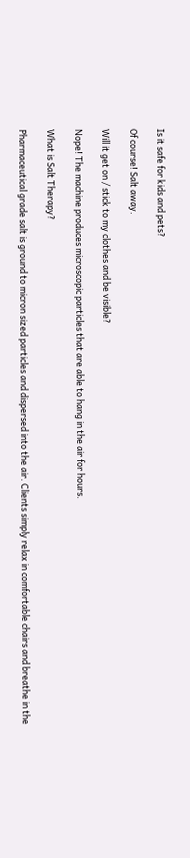Is it safe for kids and pets?

Of course! Salt away.

Will it get on / stick to my clothes and be visible?

Nope! The machine produces microscopic particles that are able to hang in the air for hours.

What is Salt Therapy?

Pharmaceutical grade salt is ground to micron sized particles and dispersed into the air. Clients simply relax in comfortable chairs and breathe in the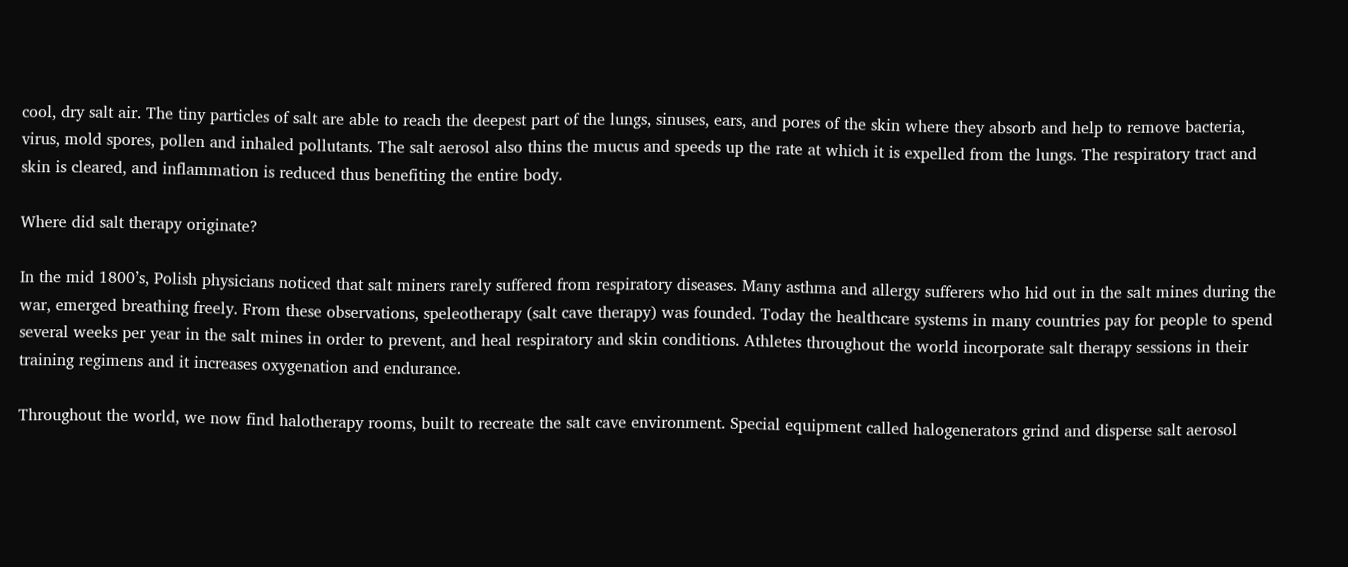cool, dry salt air. The tiny particles of salt are able to reach the deepest part of the lungs, sinuses, ears, and pores of the skin where they absorb and help to remove bacteria, virus, mold spores, pollen and inhaled pollutants. The salt aerosol also thins the mucus and speeds up the rate at which it is expelled from the lungs. The respiratory tract and skin is cleared, and inflammation is reduced thus benefiting the entire body.

Where did salt therapy originate?

In the mid 1800’s, Polish physicians noticed that salt miners rarely suffered from respiratory diseases. Many asthma and allergy sufferers who hid out in the salt mines during the war, emerged breathing freely. From these observations, speleotherapy (salt cave therapy) was founded. Today the healthcare systems in many countries pay for people to spend several weeks per year in the salt mines in order to prevent, and heal respiratory and skin conditions. Athletes throughout the world incorporate salt therapy sessions in their training regimens and it increases oxygenation and endurance.

Throughout the world, we now find halotherapy rooms, built to recreate the salt cave environment. Special equipment called halogenerators grind and disperse salt aerosol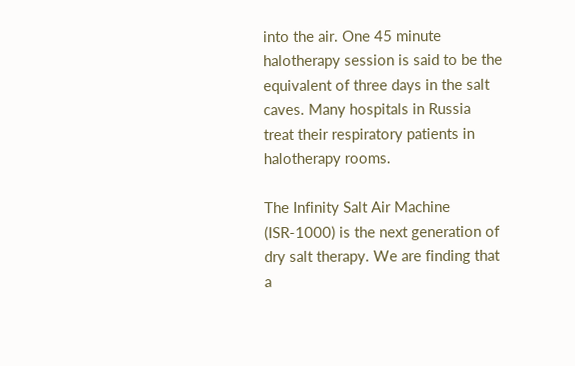into the air. One 45 minute halotherapy session is said to be the equivalent of three days in the salt caves. Many hospitals in Russia treat their respiratory patients in halotherapy rooms.

The Infinity Salt Air Machine (ISR-1000) is the next generation of dry salt therapy. We are finding that a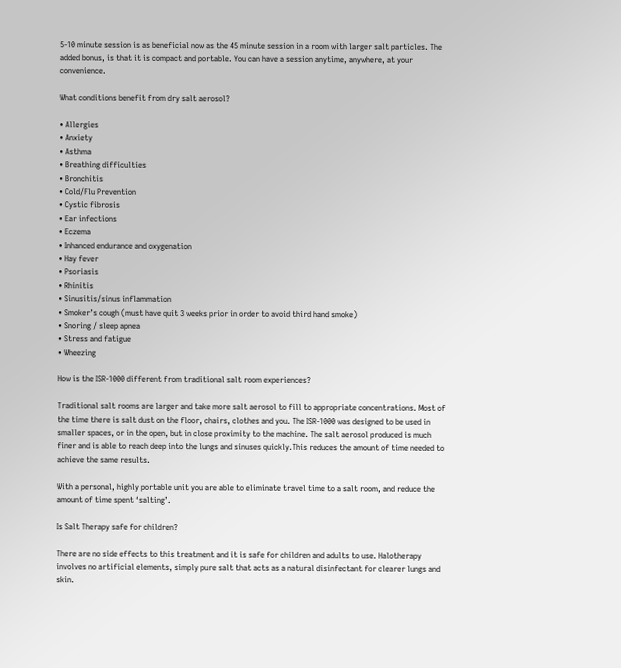5-10 minute session is as beneficial now as the 45 minute session in a room with larger salt particles. The added bonus, is that it is compact and portable. You can have a session anytime, anywhere, at your convenience.

What conditions benefit from dry salt aerosol?

• Allergies
• Anxiety
• Asthma
• Breathing difficulties
• Bronchitis
• Cold/Flu Prevention
• Cystic fibrosis
• Ear infections
• Eczema
• Inhanced endurance and oxygenation
• Hay fever
• Psoriasis
• Rhinitis
• Sinusitis/sinus inflammation
• Smoker’s cough (must have quit 3 weeks prior in order to avoid third hand smoke)
• Snoring / sleep apnea
• Stress and fatigue
• Wheezing

How is the ISR-1000 different from traditional salt room experiences?

Traditional salt rooms are larger and take more salt aerosol to fill to appropriate concentrations. Most of the time there is salt dust on the floor, chairs, clothes and you. The ISR-1000 was designed to be used in smaller spaces, or in the open, but in close proximity to the machine. The salt aerosol produced is much finer and is able to reach deep into the lungs and sinuses quickly.This reduces the amount of time needed to achieve the same results.

With a personal, highly portable unit you are able to eliminate travel time to a salt room, and reduce the amount of time spent ‘salting’.

Is Salt Therapy safe for children?

There are no side effects to this treatment and it is safe for children and adults to use. Halotherapy involves no artificial elements, simply pure salt that acts as a natural disinfectant for clearer lungs and skin.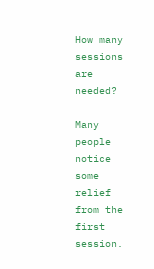How many sessions are needed?

Many people notice some relief from the first session.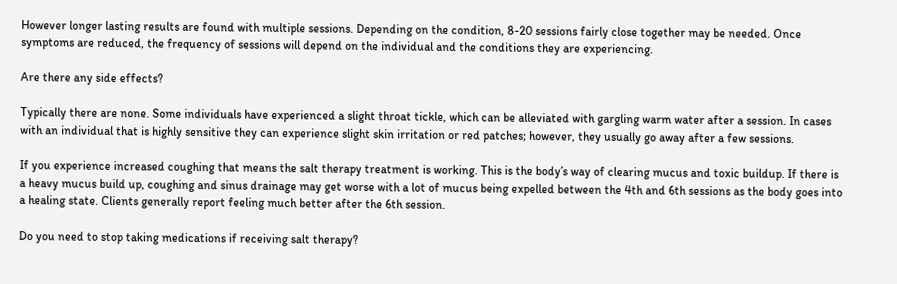However longer lasting results are found with multiple sessions. Depending on the condition, 8-20 sessions fairly close together may be needed. Once symptoms are reduced, the frequency of sessions will depend on the individual and the conditions they are experiencing.

Are there any side effects?

Typically there are none. Some individuals have experienced a slight throat tickle, which can be alleviated with gargling warm water after a session. In cases with an individual that is highly sensitive they can experience slight skin irritation or red patches; however, they usually go away after a few sessions.

If you experience increased coughing that means the salt therapy treatment is working. This is the body’s way of clearing mucus and toxic buildup. If there is a heavy mucus build up, coughing and sinus drainage may get worse with a lot of mucus being expelled between the 4th and 6th sessions as the body goes into a healing state. Clients generally report feeling much better after the 6th session.

Do you need to stop taking medications if receiving salt therapy?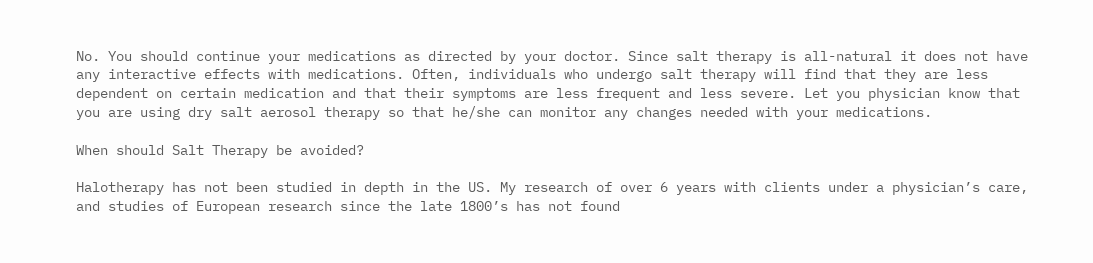No. You should continue your medications as directed by your doctor. Since salt therapy is all-natural it does not have any interactive effects with medications. Often, individuals who undergo salt therapy will find that they are less dependent on certain medication and that their symptoms are less frequent and less severe. Let you physician know that you are using dry salt aerosol therapy so that he/she can monitor any changes needed with your medications.

When should Salt Therapy be avoided?

Halotherapy has not been studied in depth in the US. My research of over 6 years with clients under a physician’s care, and studies of European research since the late 1800’s has not found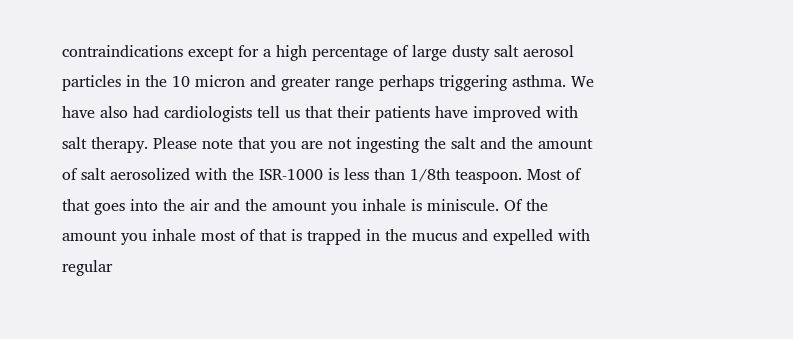contraindications except for a high percentage of large dusty salt aerosol particles in the 10 micron and greater range perhaps triggering asthma. We have also had cardiologists tell us that their patients have improved with salt therapy. Please note that you are not ingesting the salt and the amount of salt aerosolized with the ISR-1000 is less than 1/8th teaspoon. Most of that goes into the air and the amount you inhale is miniscule. Of the amount you inhale most of that is trapped in the mucus and expelled with regular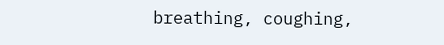breathing, coughing,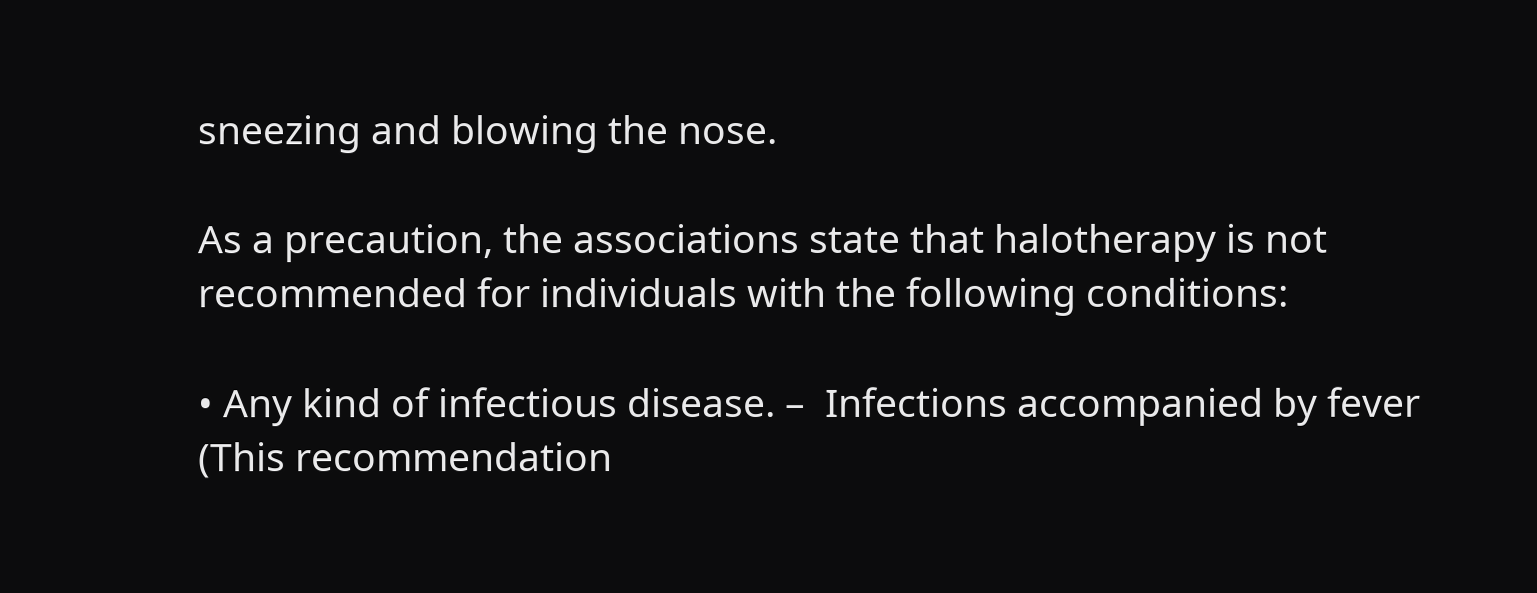sneezing and blowing the nose.

As a precaution, the associations state that halotherapy is not recommended for individuals with the following conditions:

• Any kind of infectious disease. –  Infections accompanied by fever  (This recommendation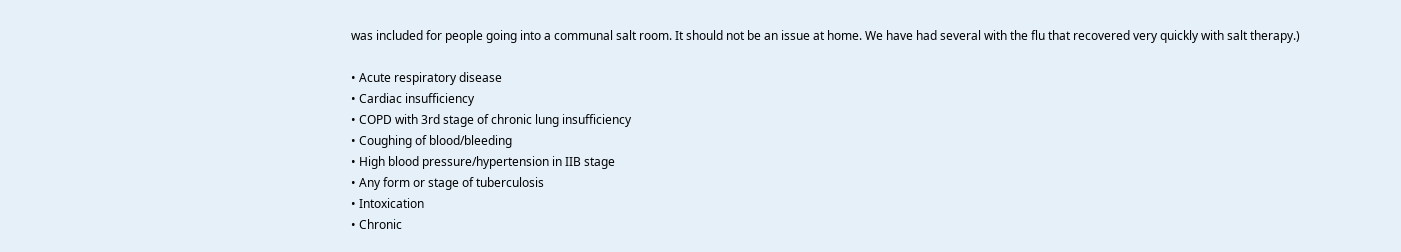was included for people going into a communal salt room. It should not be an issue at home. We have had several with the flu that recovered very quickly with salt therapy.)

• Acute respiratory disease
• Cardiac insufficiency
• COPD with 3rd stage of chronic lung insufficiency
• Coughing of blood/bleeding
• High blood pressure/hypertension in IIB stage
• Any form or stage of tuberculosis
• Intoxication
• Chronic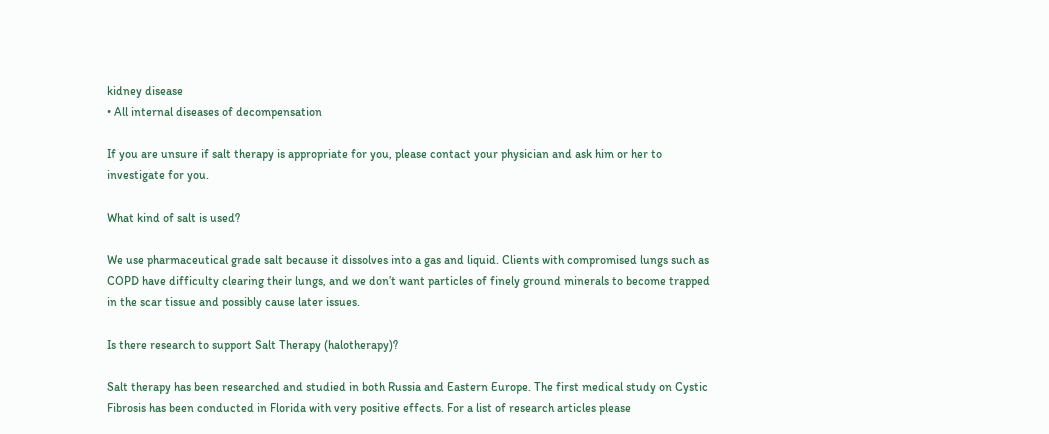kidney disease
• All internal diseases of decompensation

If you are unsure if salt therapy is appropriate for you, please contact your physician and ask him or her to investigate for you.

What kind of salt is used?

We use pharmaceutical grade salt because it dissolves into a gas and liquid. Clients with compromised lungs such as COPD have difficulty clearing their lungs, and we don’t want particles of finely ground minerals to become trapped in the scar tissue and possibly cause later issues.

Is there research to support Salt Therapy (halotherapy)?

Salt therapy has been researched and studied in both Russia and Eastern Europe. The first medical study on Cystic Fibrosis has been conducted in Florida with very positive effects. For a list of research articles please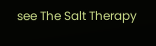see The Salt Therapy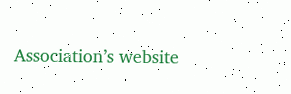Association’s website